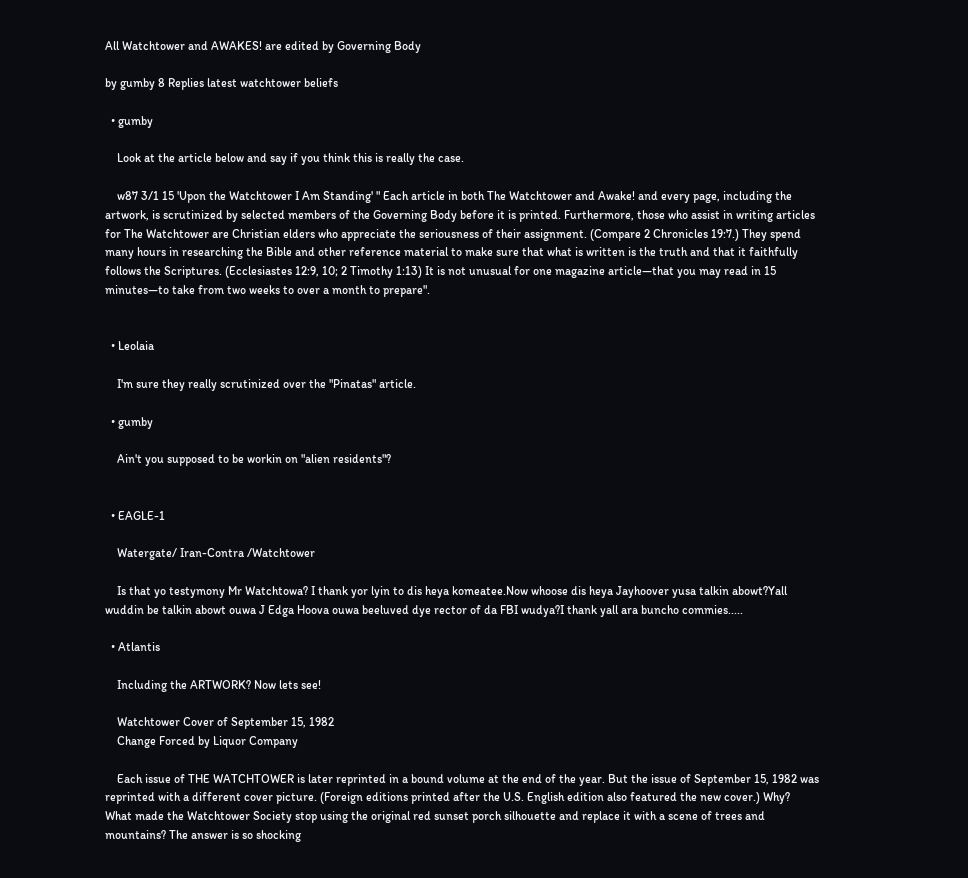All Watchtower and AWAKES! are edited by Governing Body

by gumby 8 Replies latest watchtower beliefs

  • gumby

    Look at the article below and say if you think this is really the case.

    w87 3/1 15 'Upon the Watchtower I Am Standing' " Each article in both The Watchtower and Awake! and every page, including the artwork, is scrutinized by selected members of the Governing Body before it is printed. Furthermore, those who assist in writing articles for The Watchtower are Christian elders who appreciate the seriousness of their assignment. (Compare 2 Chronicles 19:7.) They spend many hours in researching the Bible and other reference material to make sure that what is written is the truth and that it faithfully follows the Scriptures. (Ecclesiastes 12:9, 10; 2 Timothy 1:13) It is not unusual for one magazine article—that you may read in 15 minutes—to take from two weeks to over a month to prepare".


  • Leolaia

    I'm sure they really scrutinized over the "Pinatas" article.

  • gumby

    Ain't you supposed to be workin on "alien residents"?


  • EAGLE-1

    Watergate/ Iran-Contra /Watchtower

    Is that yo testymony Mr Watchtowa? I thank yor lyin to dis heya komeatee.Now whoose dis heya Jayhoover yusa talkin abowt?Yall wuddin be talkin abowt ouwa J Edga Hoova ouwa beeluved dye rector of da FBI wudya?I thank yall ara buncho commies.....

  • Atlantis

    Including the ARTWORK? Now lets see!

    Watchtower Cover of September 15, 1982
    Change Forced by Liquor Company

    Each issue of THE WATCHTOWER is later reprinted in a bound volume at the end of the year. But the issue of September 15, 1982 was reprinted with a different cover picture. (Foreign editions printed after the U.S. English edition also featured the new cover.) Why? What made the Watchtower Society stop using the original red sunset porch silhouette and replace it with a scene of trees and mountains? The answer is so shocking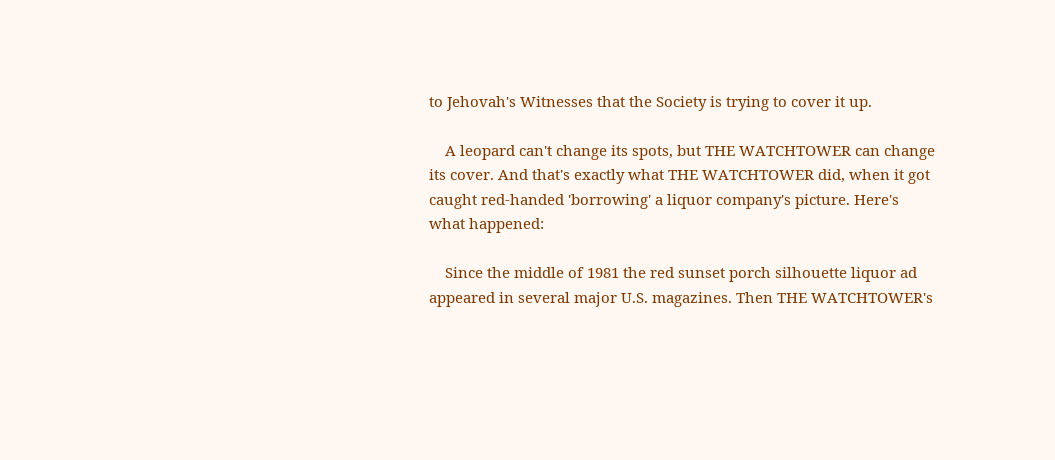to Jehovah's Witnesses that the Society is trying to cover it up.

    A leopard can't change its spots, but THE WATCHTOWER can change its cover. And that's exactly what THE WATCHTOWER did, when it got caught red-handed 'borrowing' a liquor company's picture. Here's what happened:

    Since the middle of 1981 the red sunset porch silhouette liquor ad appeared in several major U.S. magazines. Then THE WATCHTOWER's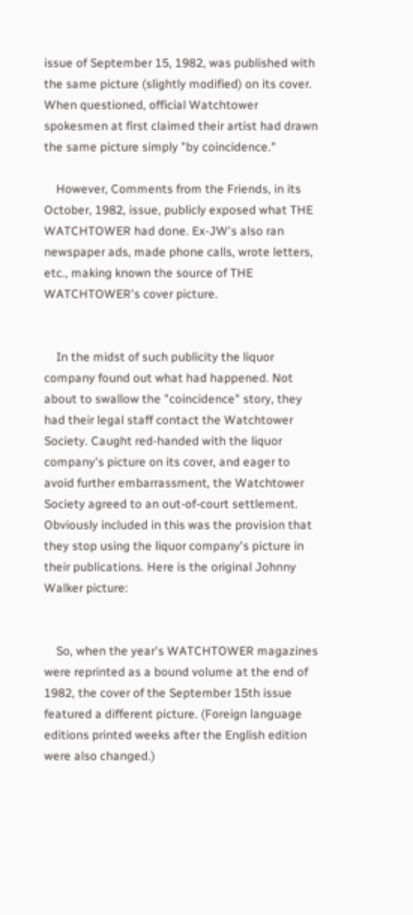issue of September 15, 1982, was published with the same picture (slightly modified) on its cover. When questioned, official Watchtower spokesmen at first claimed their artist had drawn the same picture simply "by coincidence."

    However, Comments from the Friends, in its October, 1982, issue, publicly exposed what THE WATCHTOWER had done. Ex-JW's also ran newspaper ads, made phone calls, wrote letters, etc., making known the source of THE WATCHTOWER's cover picture.


    In the midst of such publicity the liquor company found out what had happened. Not about to swallow the "coincidence" story, they had their legal staff contact the Watchtower Society. Caught red-handed with the liquor company's picture on its cover, and eager to avoid further embarrassment, the Watchtower Society agreed to an out-of-court settlement. Obviously included in this was the provision that they stop using the liquor company's picture in their publications. Here is the original Johnny Walker picture:


    So, when the year's WATCHTOWER magazines were reprinted as a bound volume at the end of 1982, the cover of the September 15th issue featured a different picture. (Foreign language editions printed weeks after the English edition were also changed.)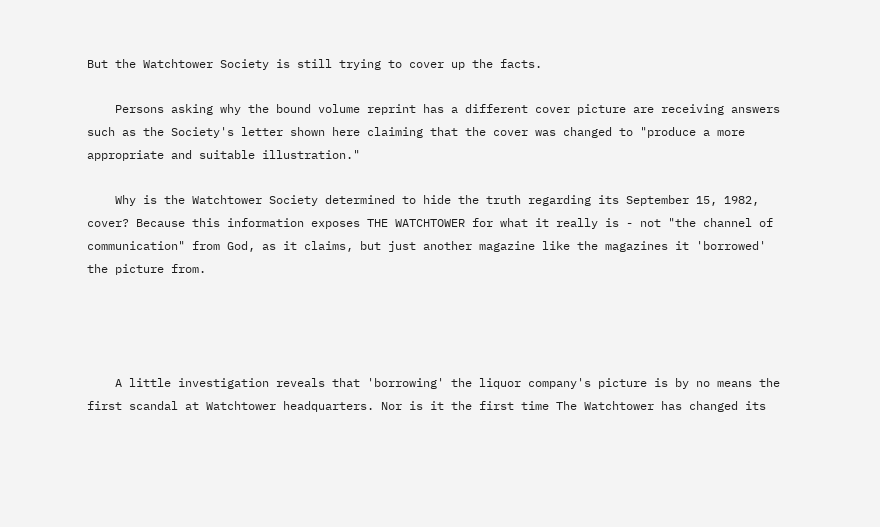But the Watchtower Society is still trying to cover up the facts.

    Persons asking why the bound volume reprint has a different cover picture are receiving answers such as the Society's letter shown here claiming that the cover was changed to "produce a more appropriate and suitable illustration."

    Why is the Watchtower Society determined to hide the truth regarding its September 15, 1982, cover? Because this information exposes THE WATCHTOWER for what it really is - not "the channel of communication" from God, as it claims, but just another magazine like the magazines it 'borrowed' the picture from.




    A little investigation reveals that 'borrowing' the liquor company's picture is by no means the first scandal at Watchtower headquarters. Nor is it the first time The Watchtower has changed its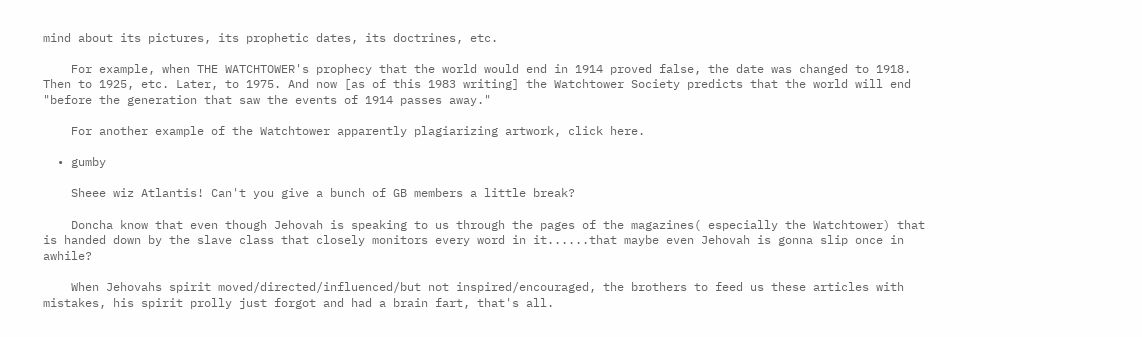mind about its pictures, its prophetic dates, its doctrines, etc.

    For example, when THE WATCHTOWER's prophecy that the world would end in 1914 proved false, the date was changed to 1918. Then to 1925, etc. Later, to 1975. And now [as of this 1983 writing] the Watchtower Society predicts that the world will end "before the generation that saw the events of 1914 passes away."

    For another example of the Watchtower apparently plagiarizing artwork, click here.

  • gumby

    Sheee wiz Atlantis! Can't you give a bunch of GB members a little break?

    Doncha know that even though Jehovah is speaking to us through the pages of the magazines( especially the Watchtower) that is handed down by the slave class that closely monitors every word in it......that maybe even Jehovah is gonna slip once in awhile?

    When Jehovahs spirit moved/directed/influenced/but not inspired/encouraged, the brothers to feed us these articles with mistakes, his spirit prolly just forgot and had a brain fart, that's all.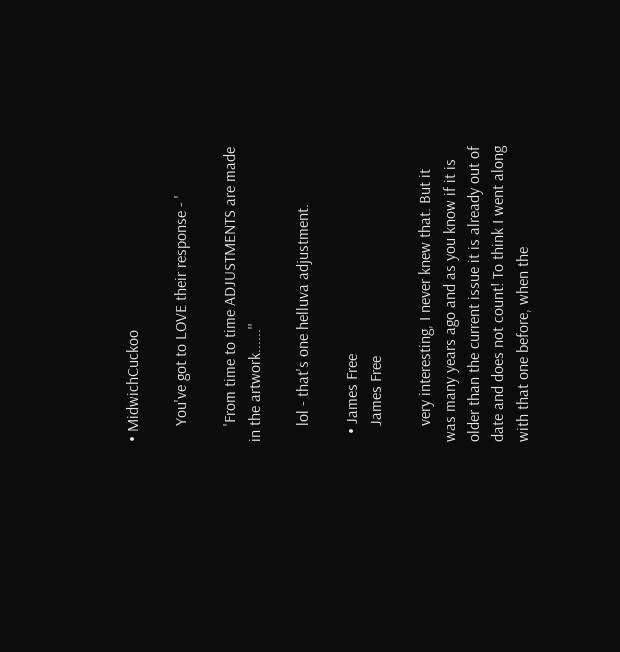• MidwichCuckoo

    You've got to LOVE their response - '

    'From time to time ADJUSTMENTS are made in the artwork......''

    lol - that's one helluva adjustment.

  • James Free
    James Free

    very interesting, I never knew that. But it was many years ago and as you know if it is older than the current issue it is already out of date and does not count! To think I went along with that one before, when the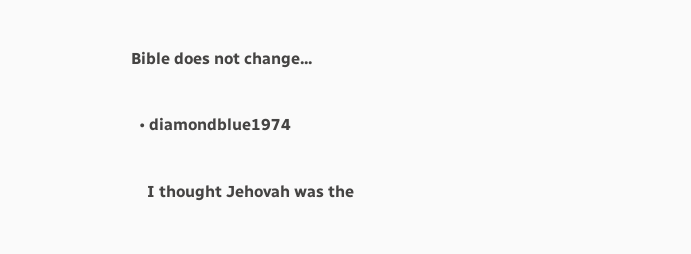Bible does not change...

  • diamondblue1974

    I thought Jehovah was the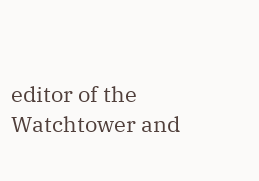editor of the Watchtower and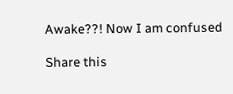Awake??! Now I am confused

Share this